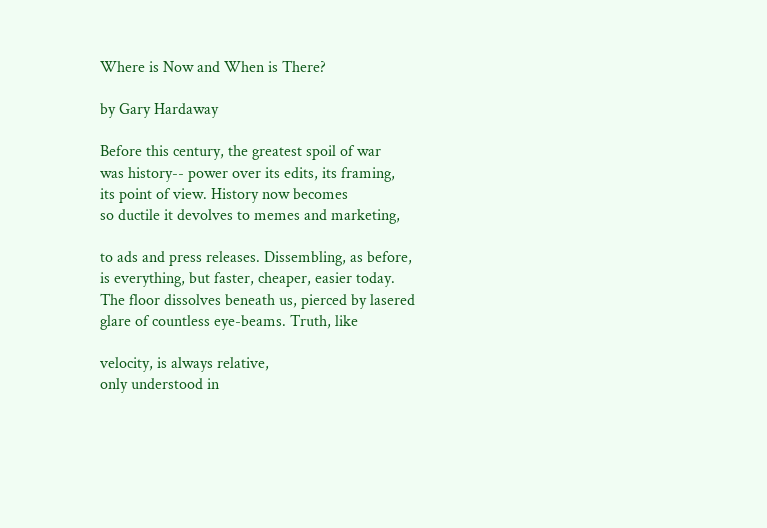Where is Now and When is There?

by Gary Hardaway

Before this century, the greatest spoil of war
was history-- power over its edits, its framing,
its point of view. History now becomes
so ductile it devolves to memes and marketing,

to ads and press releases. Dissembling, as before,
is everything, but faster, cheaper, easier today.
The floor dissolves beneath us, pierced by lasered
glare of countless eye-beams. Truth, like

velocity, is always relative,
only understood in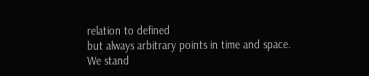relation to defined
but always arbitrary points in time and space.
We stand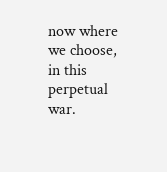now where we choose, in this perpetual war.